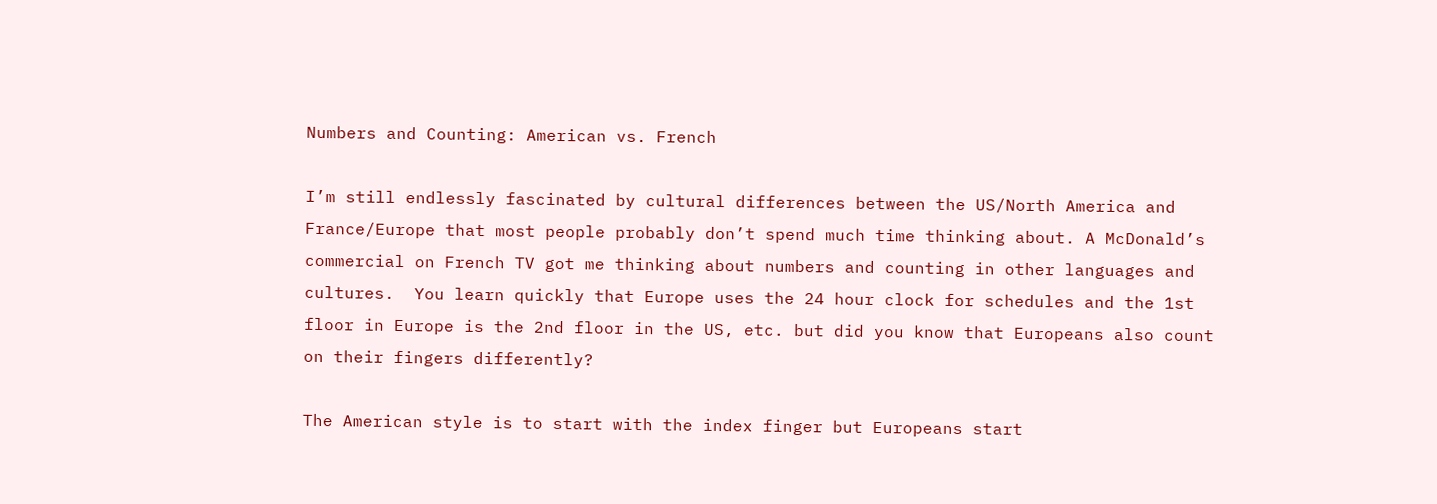Numbers and Counting: American vs. French

I’m still endlessly fascinated by cultural differences between the US/North America and France/Europe that most people probably don’t spend much time thinking about. A McDonald’s commercial on French TV got me thinking about numbers and counting in other languages and cultures.  You learn quickly that Europe uses the 24 hour clock for schedules and the 1st floor in Europe is the 2nd floor in the US, etc. but did you know that Europeans also count on their fingers differently?

The American style is to start with the index finger but Europeans start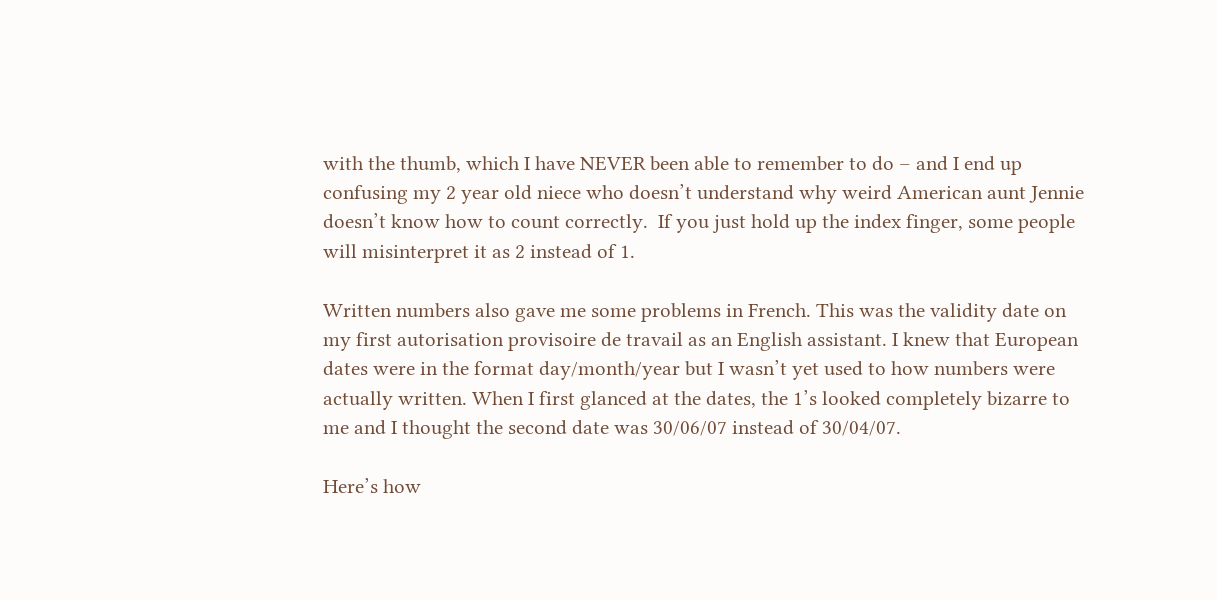with the thumb, which I have NEVER been able to remember to do – and I end up confusing my 2 year old niece who doesn’t understand why weird American aunt Jennie doesn’t know how to count correctly.  If you just hold up the index finger, some people will misinterpret it as 2 instead of 1.

Written numbers also gave me some problems in French. This was the validity date on my first autorisation provisoire de travail as an English assistant. I knew that European dates were in the format day/month/year but I wasn’t yet used to how numbers were actually written. When I first glanced at the dates, the 1’s looked completely bizarre to me and I thought the second date was 30/06/07 instead of 30/04/07.

Here’s how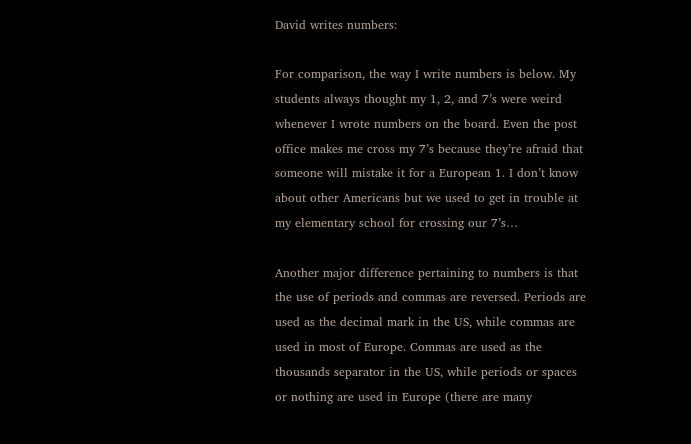David writes numbers:

For comparison, the way I write numbers is below. My students always thought my 1, 2, and 7’s were weird whenever I wrote numbers on the board. Even the post office makes me cross my 7’s because they’re afraid that someone will mistake it for a European 1. I don’t know about other Americans but we used to get in trouble at my elementary school for crossing our 7’s…

Another major difference pertaining to numbers is that the use of periods and commas are reversed. Periods are used as the decimal mark in the US, while commas are used in most of Europe. Commas are used as the thousands separator in the US, while periods or spaces or nothing are used in Europe (there are many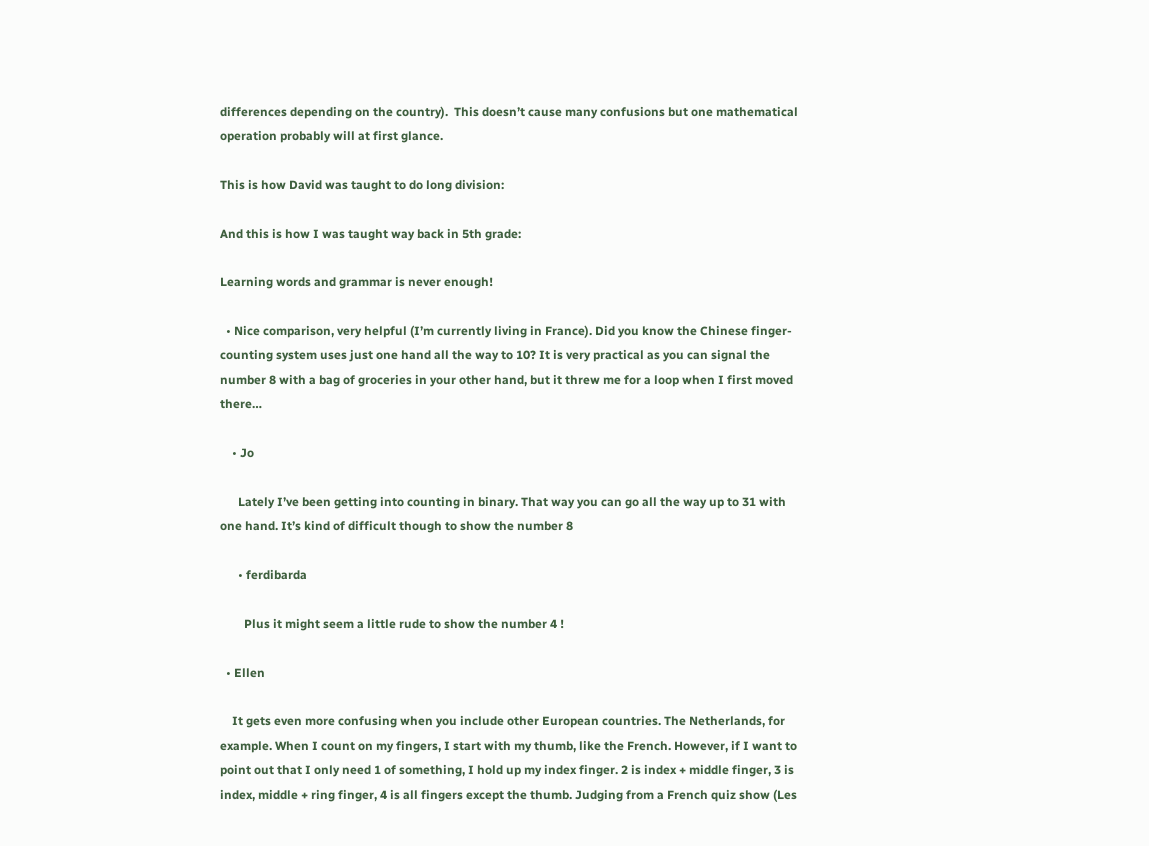differences depending on the country).  This doesn’t cause many confusions but one mathematical operation probably will at first glance.

This is how David was taught to do long division:

And this is how I was taught way back in 5th grade:

Learning words and grammar is never enough!

  • Nice comparison, very helpful (I’m currently living in France). Did you know the Chinese finger-counting system uses just one hand all the way to 10? It is very practical as you can signal the number 8 with a bag of groceries in your other hand, but it threw me for a loop when I first moved there…

    • Jo

      Lately I’ve been getting into counting in binary. That way you can go all the way up to 31 with one hand. It’s kind of difficult though to show the number 8

      • ferdibarda

        Plus it might seem a little rude to show the number 4 !

  • Ellen

    It gets even more confusing when you include other European countries. The Netherlands, for example. When I count on my fingers, I start with my thumb, like the French. However, if I want to point out that I only need 1 of something, I hold up my index finger. 2 is index + middle finger, 3 is index, middle + ring finger, 4 is all fingers except the thumb. Judging from a French quiz show (Les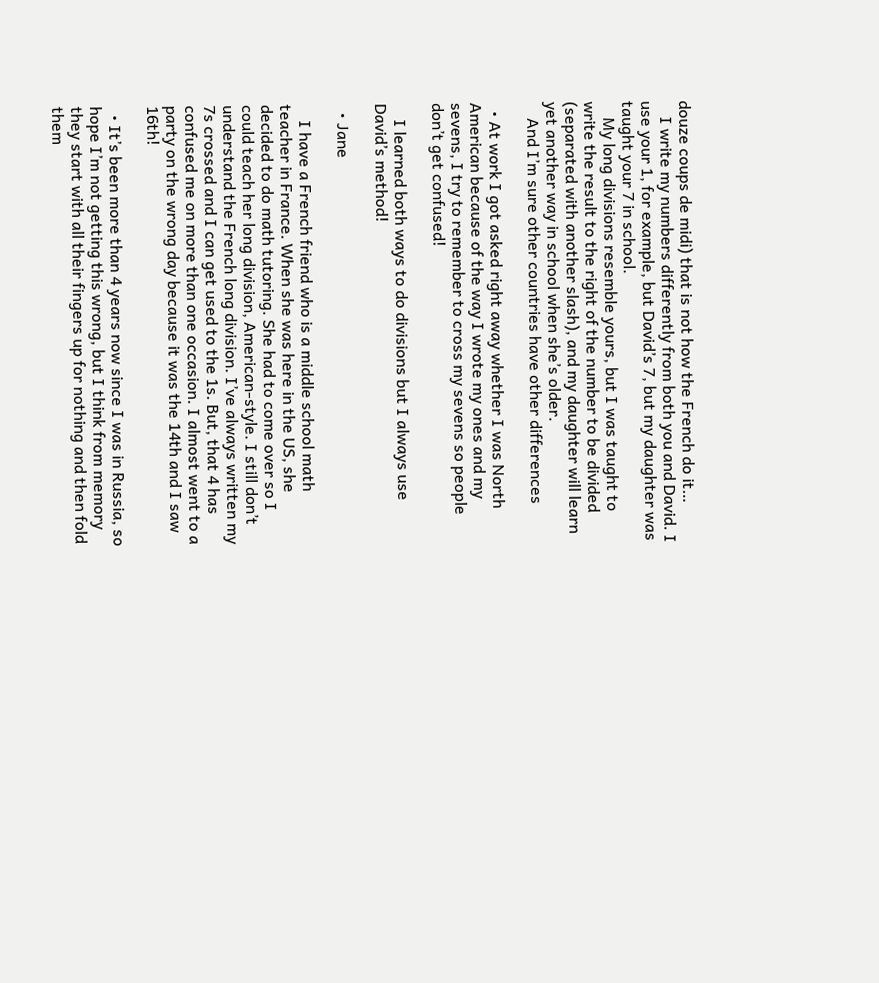douze coups de midi) that is not how the French do it…
    I write my numbers differently from both you and David. I use your 1, for example, but David’s 7, but my daughter was taught your 7 in school.
    My long divisions resemble yours, but I was taught to write the result to the right of the number to be divided (separated with another slash), and my daughter will learn yet another way in school when she’s older.
    And I’m sure other countries have other differences

  • At work I got asked right away whether I was North American because of the way I wrote my ones and my sevens, I try to remember to cross my sevens so people don’t get confused!

    I learned both ways to do divisions but I always use David’s method!

  • Jane

    I have a French friend who is a middle school math teacher in France. When she was here in the US, she decided to do math tutoring. She had to come over so I could teach her long division, American-style. I still don’t understand the French long division. I’ve always written my 7s crossed and I can get used to the 1s. But, that 4 has confused me on more than one occasion. I almost went to a party on the wrong day because it was the 14th and I saw 16th!

  • It’s been more than 4 years now since I was in Russia, so hope I’m not getting this wrong, but I think from memory they start with all their fingers up for nothing and then fold them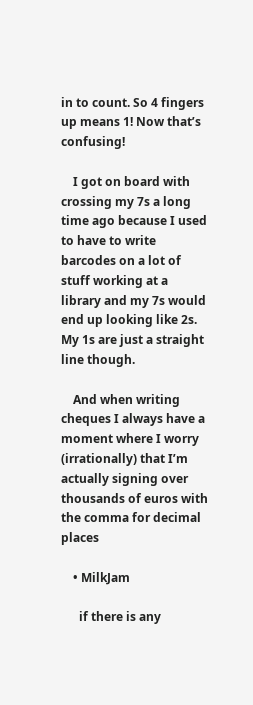in to count. So 4 fingers up means 1! Now that’s confusing!

    I got on board with crossing my 7s a long time ago because I used to have to write barcodes on a lot of stuff working at a library and my 7s would end up looking like 2s. My 1s are just a straight line though.

    And when writing cheques I always have a moment where I worry (irrationally) that I’m actually signing over thousands of euros with the comma for decimal places

    • MilkJam

      if there is any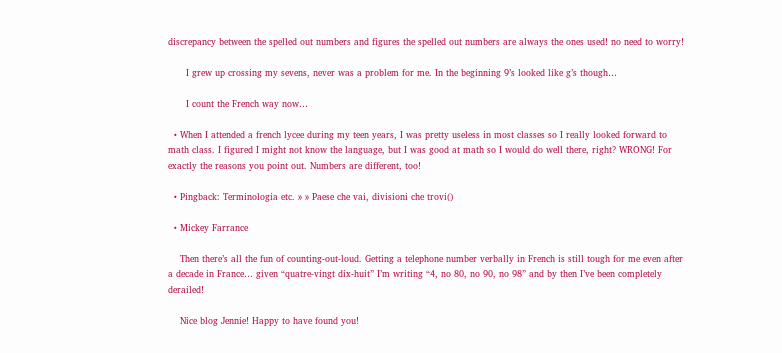discrepancy between the spelled out numbers and figures the spelled out numbers are always the ones used! no need to worry!

      I grew up crossing my sevens, never was a problem for me. In the beginning 9’s looked like g’s though…

      I count the French way now…

  • When I attended a french lycee during my teen years, I was pretty useless in most classes so I really looked forward to math class. I figured I might not know the language, but I was good at math so I would do well there, right? WRONG! For exactly the reasons you point out. Numbers are different, too!

  • Pingback: Terminologia etc. » » Paese che vai, divisioni che trovi()

  • Mickey Farrance

    Then there’s all the fun of counting-out-loud. Getting a telephone number verbally in French is still tough for me even after a decade in France… given “quatre-vingt dix-huit” I’m writing “4, no 80, no 90, no 98” and by then I’ve been completely derailed!

    Nice blog Jennie! Happy to have found you!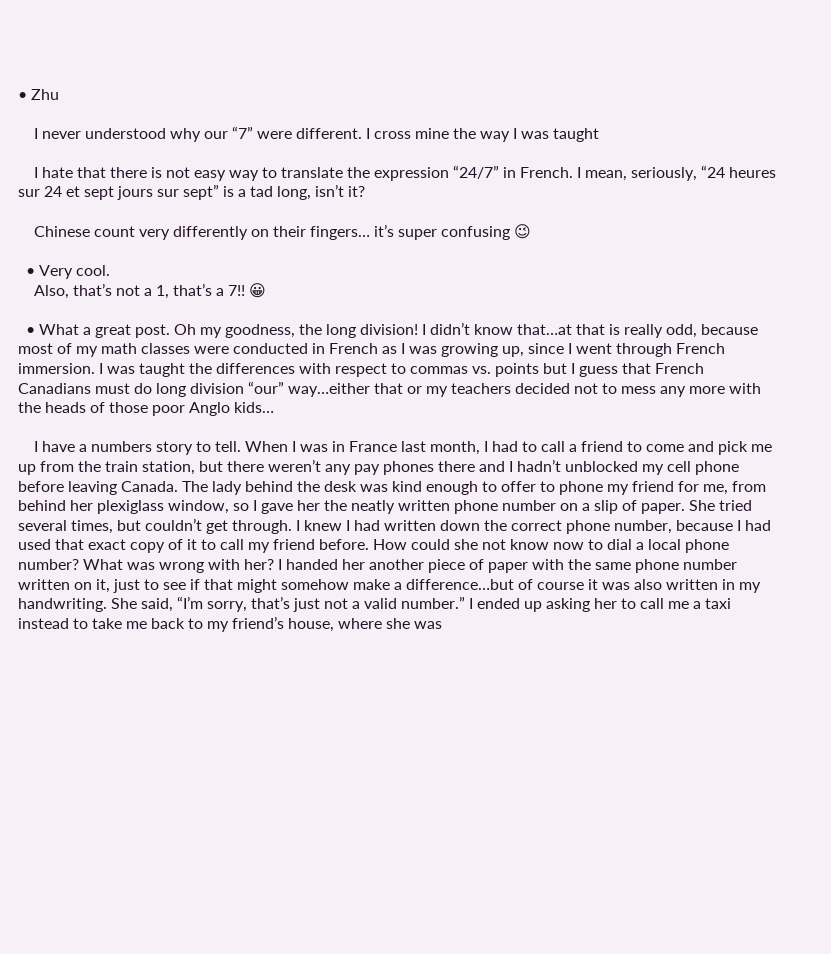• Zhu

    I never understood why our “7” were different. I cross mine the way I was taught

    I hate that there is not easy way to translate the expression “24/7” in French. I mean, seriously, “24 heures sur 24 et sept jours sur sept” is a tad long, isn’t it?

    Chinese count very differently on their fingers… it’s super confusing 😉

  • Very cool.
    Also, that’s not a 1, that’s a 7!! 😀

  • What a great post. Oh my goodness, the long division! I didn’t know that…at that is really odd, because most of my math classes were conducted in French as I was growing up, since I went through French immersion. I was taught the differences with respect to commas vs. points but I guess that French Canadians must do long division “our” way…either that or my teachers decided not to mess any more with the heads of those poor Anglo kids…

    I have a numbers story to tell. When I was in France last month, I had to call a friend to come and pick me up from the train station, but there weren’t any pay phones there and I hadn’t unblocked my cell phone before leaving Canada. The lady behind the desk was kind enough to offer to phone my friend for me, from behind her plexiglass window, so I gave her the neatly written phone number on a slip of paper. She tried several times, but couldn’t get through. I knew I had written down the correct phone number, because I had used that exact copy of it to call my friend before. How could she not know now to dial a local phone number? What was wrong with her? I handed her another piece of paper with the same phone number written on it, just to see if that might somehow make a difference…but of course it was also written in my handwriting. She said, “I’m sorry, that’s just not a valid number.” I ended up asking her to call me a taxi instead to take me back to my friend’s house, where she was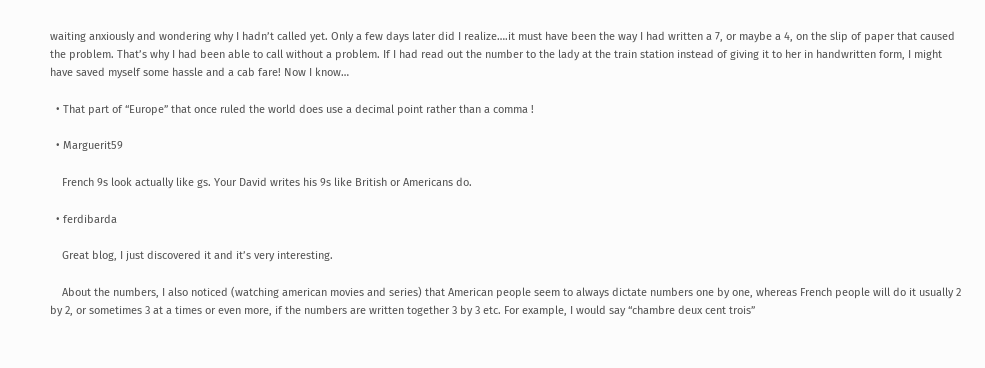waiting anxiously and wondering why I hadn’t called yet. Only a few days later did I realize….it must have been the way I had written a 7, or maybe a 4, on the slip of paper that caused the problem. That’s why I had been able to call without a problem. If I had read out the number to the lady at the train station instead of giving it to her in handwritten form, I might have saved myself some hassle and a cab fare! Now I know…

  • That part of “Europe” that once ruled the world does use a decimal point rather than a comma !

  • Marguerit59

    French 9s look actually like gs. Your David writes his 9s like British or Americans do.

  • ferdibarda

    Great blog, I just discovered it and it’s very interesting.

    About the numbers, I also noticed (watching american movies and series) that American people seem to always dictate numbers one by one, whereas French people will do it usually 2 by 2, or sometimes 3 at a times or even more, if the numbers are written together 3 by 3 etc. For example, I would say “chambre deux cent trois”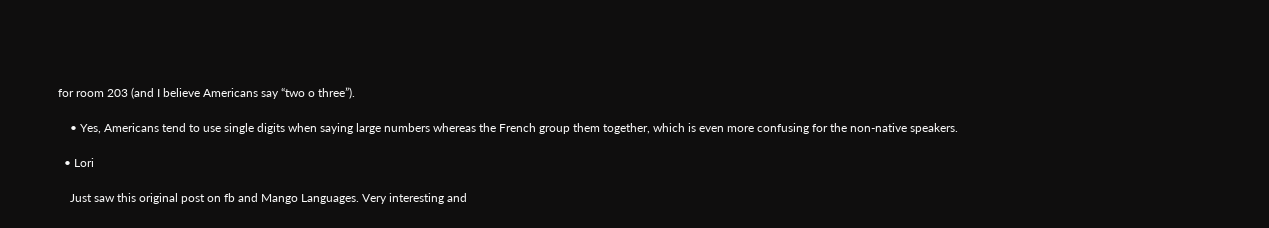for room 203 (and I believe Americans say “two o three”).

    • Yes, Americans tend to use single digits when saying large numbers whereas the French group them together, which is even more confusing for the non-native speakers.

  • Lori

    Just saw this original post on fb and Mango Languages. Very interesting and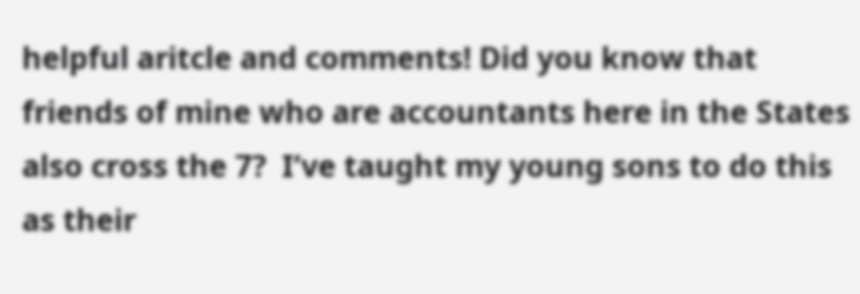helpful aritcle and comments! Did you know that friends of mine who are accountants here in the States also cross the 7?  I’ve taught my young sons to do this as their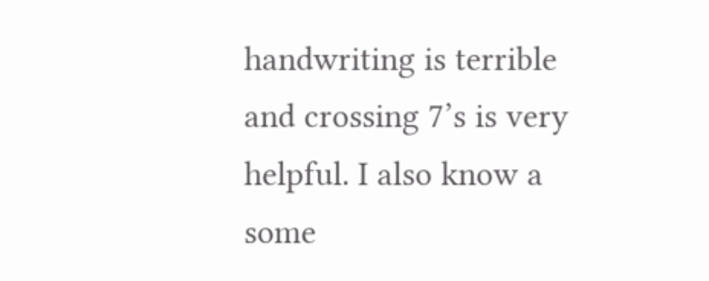handwriting is terrible and crossing 7’s is very helpful. I also know a some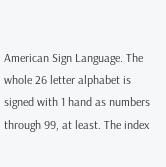American Sign Language. The whole 26 letter alphabet is signed with 1 hand as numbers through 99, at least. The index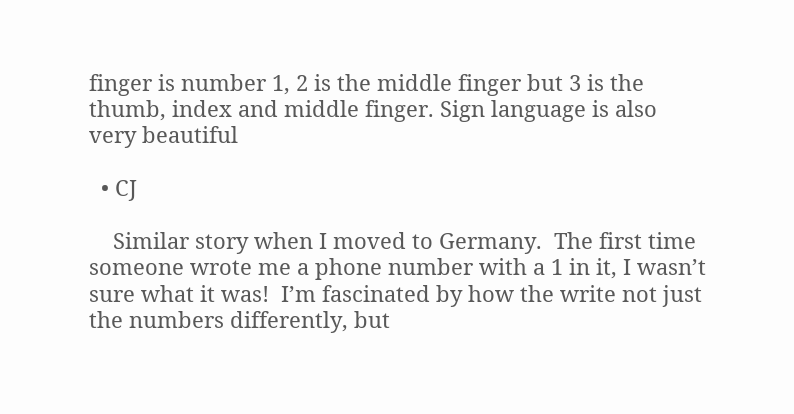finger is number 1, 2 is the middle finger but 3 is the thumb, index and middle finger. Sign language is also very beautiful

  • CJ

    Similar story when I moved to Germany.  The first time someone wrote me a phone number with a 1 in it, I wasn’t sure what it was!  I’m fascinated by how the write not just the numbers differently, but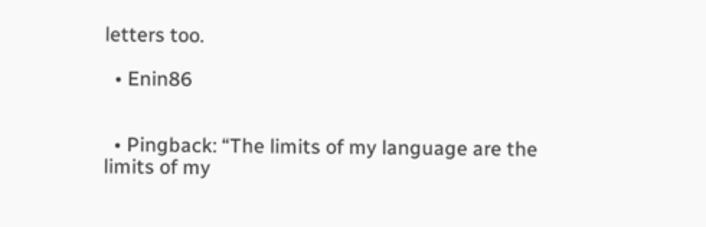letters too.

  • Enin86


  • Pingback: “The limits of my language are the limits of my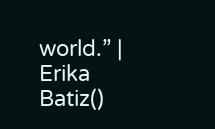world.” | Erika Batiz()